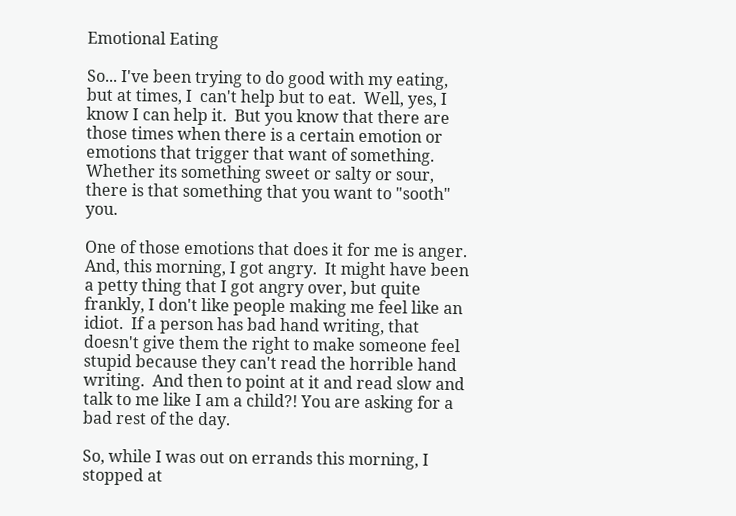Emotional Eating

So... I've been trying to do good with my eating, but at times, I  can't help but to eat.  Well, yes, I know I can help it.  But you know that there are those times when there is a certain emotion or emotions that trigger that want of something. Whether its something sweet or salty or sour, there is that something that you want to "sooth" you.

One of those emotions that does it for me is anger.  And, this morning, I got angry.  It might have been a petty thing that I got angry over, but quite frankly, I don't like people making me feel like an idiot.  If a person has bad hand writing, that doesn't give them the right to make someone feel stupid because they can't read the horrible hand writing.  And then to point at it and read slow and talk to me like I am a child?! You are asking for a bad rest of the day.

So, while I was out on errands this morning, I stopped at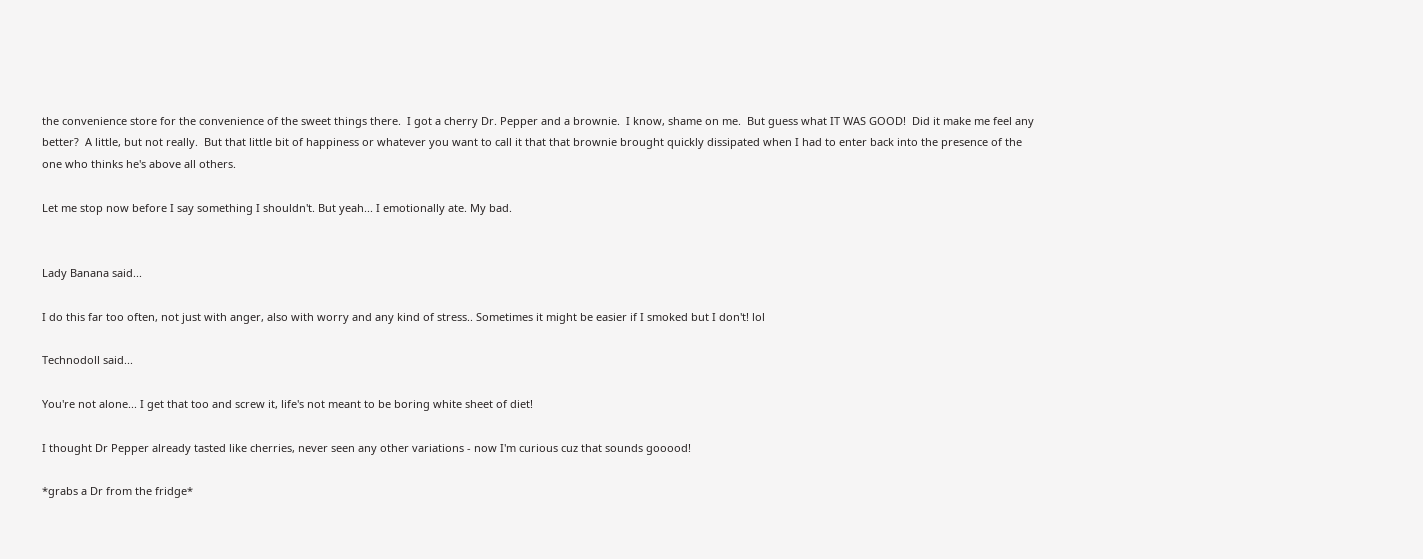the convenience store for the convenience of the sweet things there.  I got a cherry Dr. Pepper and a brownie.  I know, shame on me.  But guess what IT WAS GOOD!  Did it make me feel any better?  A little, but not really.  But that little bit of happiness or whatever you want to call it that that brownie brought quickly dissipated when I had to enter back into the presence of the one who thinks he's above all others.

Let me stop now before I say something I shouldn't. But yeah... I emotionally ate. My bad.


Lady Banana said...

I do this far too often, not just with anger, also with worry and any kind of stress.. Sometimes it might be easier if I smoked but I don't! lol

Technodoll said...

You're not alone... I get that too and screw it, life's not meant to be boring white sheet of diet!

I thought Dr Pepper already tasted like cherries, never seen any other variations - now I'm curious cuz that sounds gooood!

*grabs a Dr from the fridge*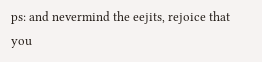ps: and nevermind the eejits, rejoice that you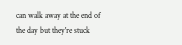can walk away at the end of the day but they're stuck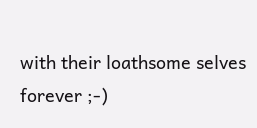with their loathsome selves forever ;-)